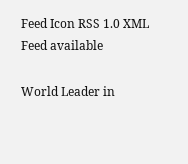Feed Icon RSS 1.0 XML Feed available

World Leader in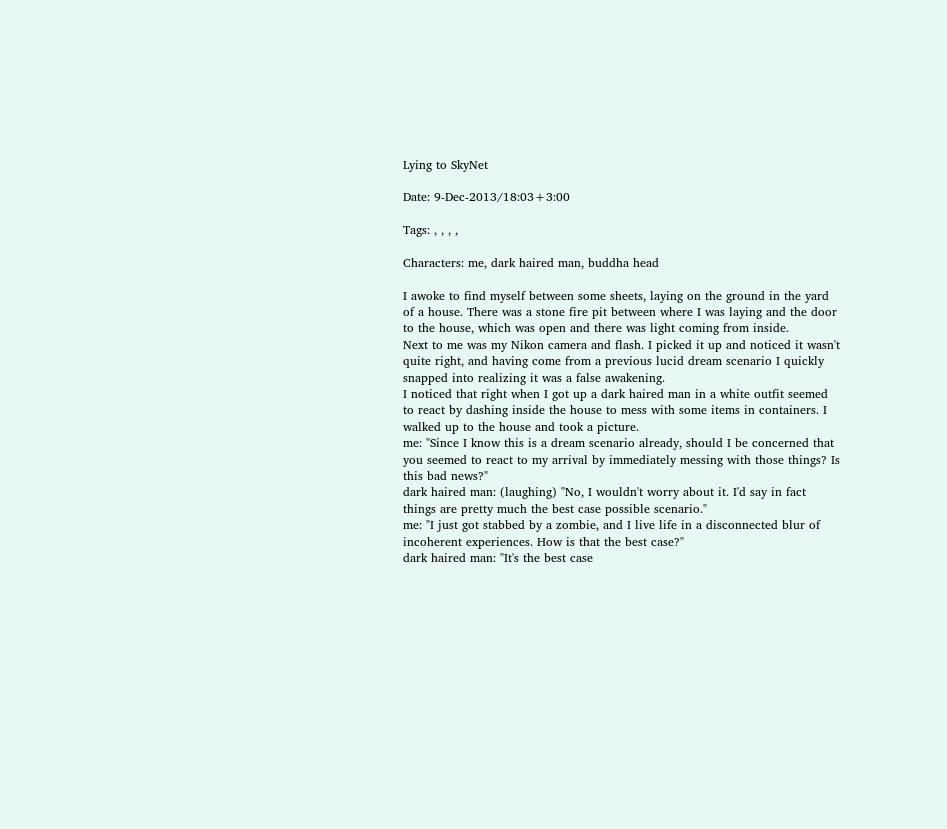Lying to SkyNet

Date: 9-Dec-2013/18:03+3:00

Tags: , , , ,

Characters: me, dark haired man, buddha head

I awoke to find myself between some sheets, laying on the ground in the yard of a house. There was a stone fire pit between where I was laying and the door to the house, which was open and there was light coming from inside.
Next to me was my Nikon camera and flash. I picked it up and noticed it wasn't quite right, and having come from a previous lucid dream scenario I quickly snapped into realizing it was a false awakening.
I noticed that right when I got up a dark haired man in a white outfit seemed to react by dashing inside the house to mess with some items in containers. I walked up to the house and took a picture.
me: "Since I know this is a dream scenario already, should I be concerned that you seemed to react to my arrival by immediately messing with those things? Is this bad news?"
dark haired man: (laughing) "No, I wouldn't worry about it. I'd say in fact things are pretty much the best case possible scenario."
me: "I just got stabbed by a zombie, and I live life in a disconnected blur of incoherent experiences. How is that the best case?"
dark haired man: "It's the best case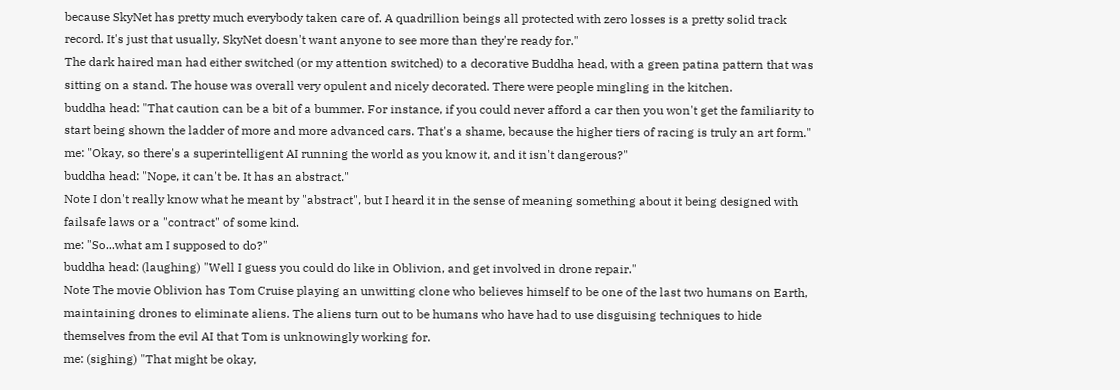because SkyNet has pretty much everybody taken care of. A quadrillion beings all protected with zero losses is a pretty solid track record. It's just that usually, SkyNet doesn't want anyone to see more than they're ready for."
The dark haired man had either switched (or my attention switched) to a decorative Buddha head, with a green patina pattern that was sitting on a stand. The house was overall very opulent and nicely decorated. There were people mingling in the kitchen.
buddha head: "That caution can be a bit of a bummer. For instance, if you could never afford a car then you won't get the familiarity to start being shown the ladder of more and more advanced cars. That's a shame, because the higher tiers of racing is truly an art form."
me: "Okay, so there's a superintelligent AI running the world as you know it, and it isn't dangerous?"
buddha head: "Nope, it can't be. It has an abstract."
Note I don't really know what he meant by "abstract", but I heard it in the sense of meaning something about it being designed with failsafe laws or a "contract" of some kind.
me: "So...what am I supposed to do?"
buddha head: (laughing) "Well I guess you could do like in Oblivion, and get involved in drone repair."
Note The movie Oblivion has Tom Cruise playing an unwitting clone who believes himself to be one of the last two humans on Earth, maintaining drones to eliminate aliens. The aliens turn out to be humans who have had to use disguising techniques to hide themselves from the evil AI that Tom is unknowingly working for.
me: (sighing) "That might be okay,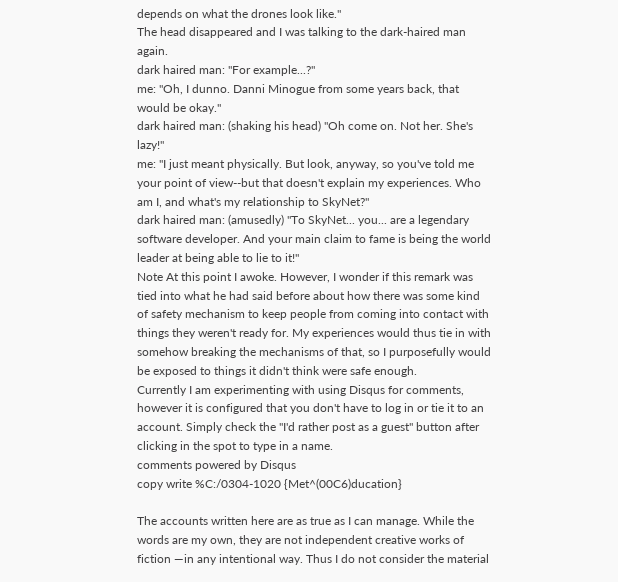depends on what the drones look like."
The head disappeared and I was talking to the dark-haired man again.
dark haired man: "For example...?"
me: "Oh, I dunno. Danni Minogue from some years back, that would be okay."
dark haired man: (shaking his head) "Oh come on. Not her. She's lazy!"
me: "I just meant physically. But look, anyway, so you've told me your point of view--but that doesn't explain my experiences. Who am I, and what's my relationship to SkyNet?"
dark haired man: (amusedly) "To SkyNet... you... are a legendary software developer. And your main claim to fame is being the world leader at being able to lie to it!"
Note At this point I awoke. However, I wonder if this remark was tied into what he had said before about how there was some kind of safety mechanism to keep people from coming into contact with things they weren't ready for. My experiences would thus tie in with somehow breaking the mechanisms of that, so I purposefully would be exposed to things it didn't think were safe enough.
Currently I am experimenting with using Disqus for comments, however it is configured that you don't have to log in or tie it to an account. Simply check the "I'd rather post as a guest" button after clicking in the spot to type in a name.
comments powered by Disqus
copy write %C:/0304-1020 {Met^(00C6)ducation}

The accounts written here are as true as I can manage. While the words are my own, they are not independent creative works of fiction —in any intentional way. Thus I do not consider the material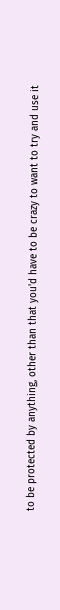to be protected by anything, other than that you'd have to be crazy to want to try and use it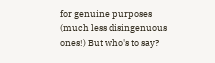for genuine purposes (much less disingenuous ones!) But who's to say?